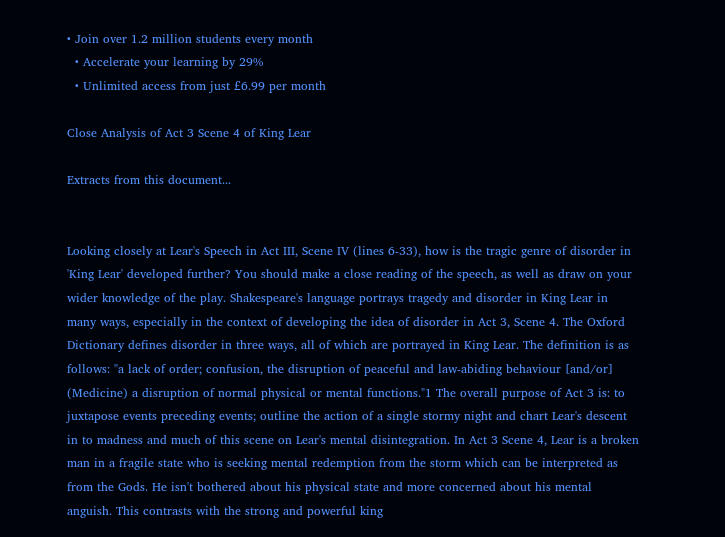• Join over 1.2 million students every month
  • Accelerate your learning by 29%
  • Unlimited access from just £6.99 per month

Close Analysis of Act 3 Scene 4 of King Lear

Extracts from this document...


Looking closely at Lear's Speech in Act III, Scene IV (lines 6-33), how is the tragic genre of disorder in 'King Lear' developed further? You should make a close reading of the speech, as well as draw on your wider knowledge of the play. Shakespeare's language portrays tragedy and disorder in King Lear in many ways, especially in the context of developing the idea of disorder in Act 3, Scene 4. The Oxford Dictionary defines disorder in three ways, all of which are portrayed in King Lear. The definition is as follows: "a lack of order; confusion, the disruption of peaceful and law-abiding behaviour [and/or] (Medicine) a disruption of normal physical or mental functions."1 The overall purpose of Act 3 is: to juxtapose events preceding events; outline the action of a single stormy night and chart Lear's descent in to madness and much of this scene on Lear's mental disintegration. In Act 3 Scene 4, Lear is a broken man in a fragile state who is seeking mental redemption from the storm which can be interpreted as from the Gods. He isn't bothered about his physical state and more concerned about his mental anguish. This contrasts with the strong and powerful king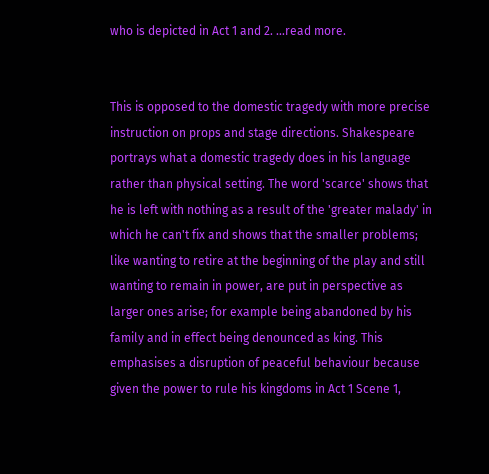who is depicted in Act 1 and 2. ...read more.


This is opposed to the domestic tragedy with more precise instruction on props and stage directions. Shakespeare portrays what a domestic tragedy does in his language rather than physical setting. The word 'scarce' shows that he is left with nothing as a result of the 'greater malady' in which he can't fix and shows that the smaller problems; like wanting to retire at the beginning of the play and still wanting to remain in power, are put in perspective as larger ones arise; for example being abandoned by his family and in effect being denounced as king. This emphasises a disruption of peaceful behaviour because given the power to rule his kingdoms in Act 1 Scene 1,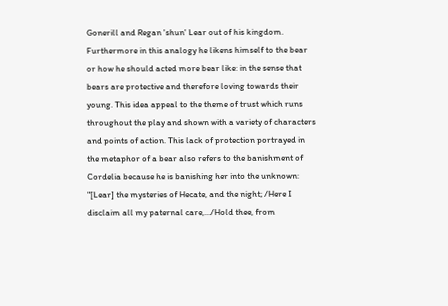Gonerill and Regan 'shun' Lear out of his kingdom. Furthermore in this analogy he likens himself to the bear or how he should acted more bear like: in the sense that bears are protective and therefore loving towards their young. This idea appeal to the theme of trust which runs throughout the play and shown with a variety of characters and points of action. This lack of protection portrayed in the metaphor of a bear also refers to the banishment of Cordelia because he is banishing her into the unknown: "[Lear] the mysteries of Hecate, and the night; /Here I disclaim all my paternal care,.../Hold thee, from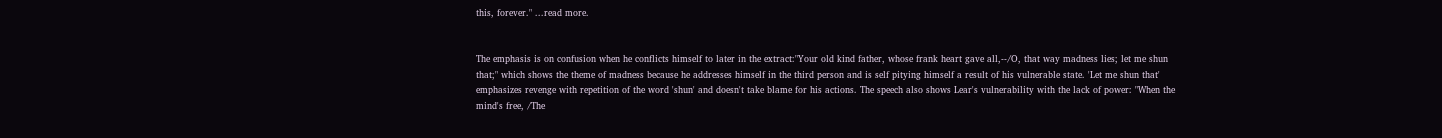this, forever." ...read more.


The emphasis is on confusion when he conflicts himself to later in the extract:"Your old kind father, whose frank heart gave all,--/O, that way madness lies; let me shun that;" which shows the theme of madness because he addresses himself in the third person and is self pitying himself a result of his vulnerable state. 'Let me shun that' emphasizes revenge with repetition of the word 'shun' and doesn't take blame for his actions. The speech also shows Lear's vulnerability with the lack of power: "When the mind's free, /The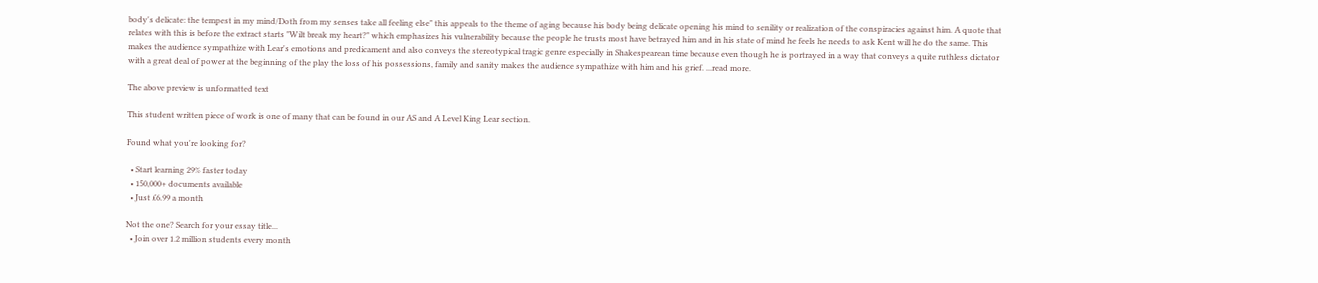body's delicate: the tempest in my mind/Doth from my senses take all feeling else" this appeals to the theme of aging because his body being delicate opening his mind to senility or realization of the conspiracies against him. A quote that relates with this is before the extract starts "Wilt break my heart?" which emphasizes his vulnerability because the people he trusts most have betrayed him and in his state of mind he feels he needs to ask Kent will he do the same. This makes the audience sympathize with Lear's emotions and predicament and also conveys the stereotypical tragic genre especially in Shakespearean time because even though he is portrayed in a way that conveys a quite ruthless dictator with a great deal of power at the beginning of the play the loss of his possessions, family and sanity makes the audience sympathize with him and his grief. ...read more.

The above preview is unformatted text

This student written piece of work is one of many that can be found in our AS and A Level King Lear section.

Found what you're looking for?

  • Start learning 29% faster today
  • 150,000+ documents available
  • Just £6.99 a month

Not the one? Search for your essay title...
  • Join over 1.2 million students every month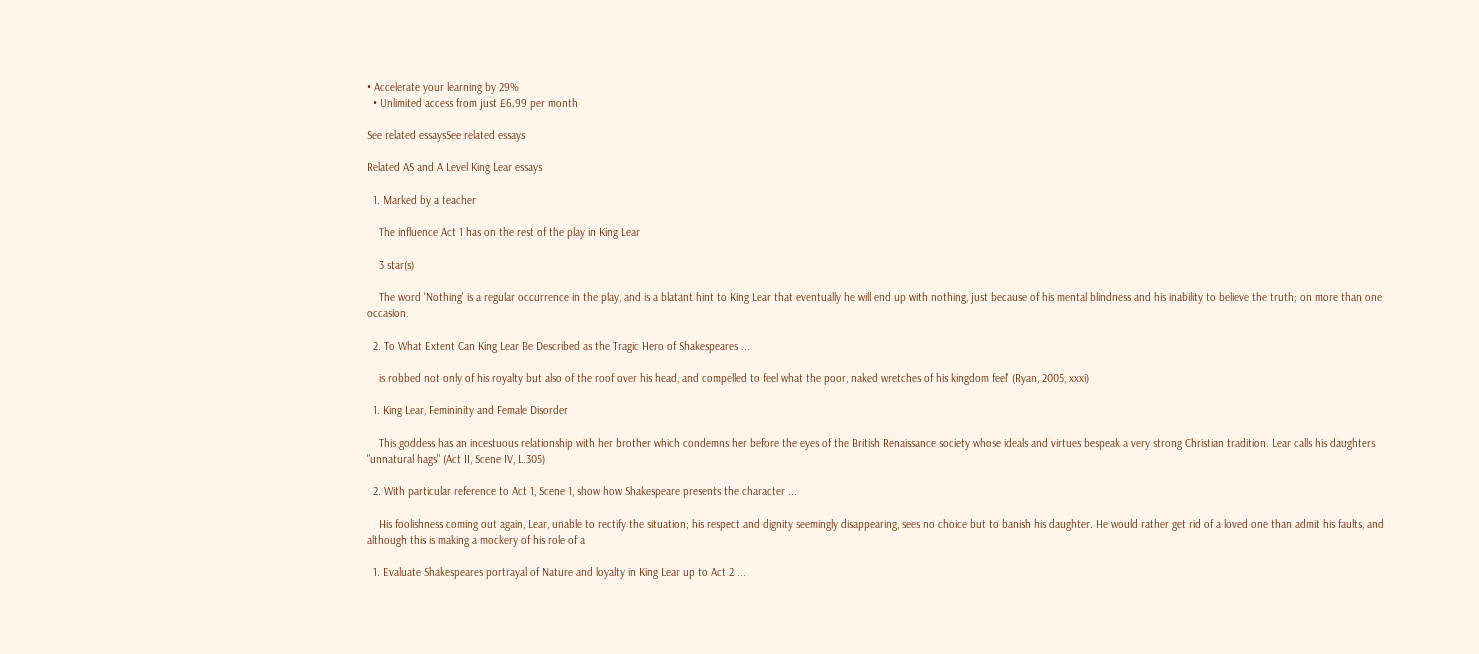• Accelerate your learning by 29%
  • Unlimited access from just £6.99 per month

See related essaysSee related essays

Related AS and A Level King Lear essays

  1. Marked by a teacher

    The influence Act 1 has on the rest of the play in King Lear

    3 star(s)

    The word 'Nothing' is a regular occurrence in the play, and is a blatant hint to King Lear that eventually he will end up with nothing, just because of his mental blindness and his inability to believe the truth; on more than one occasion.

  2. To What Extent Can King Lear Be Described as the Tragic Hero of Shakespeares ...

    is robbed not only of his royalty but also of the roof over his head, and compelled to feel what the poor, naked wretches of his kingdom feel' (Ryan, 2005, xxxi)

  1. King Lear, Femininity and Female Disorder

    This goddess has an incestuous relationship with her brother which condemns her before the eyes of the British Renaissance society whose ideals and virtues bespeak a very strong Christian tradition. Lear calls his daughters "unnatural hags" (Act II, Scene IV, L.305)

  2. With particular reference to Act 1, Scene 1, show how Shakespeare presents the character ...

    His foolishness coming out again, Lear, unable to rectify the situation; his respect and dignity seemingly disappearing, sees no choice but to banish his daughter. He would rather get rid of a loved one than admit his faults, and although this is making a mockery of his role of a

  1. Evaluate Shakespeares portrayal of Nature and loyalty in King Lear up to Act 2 ...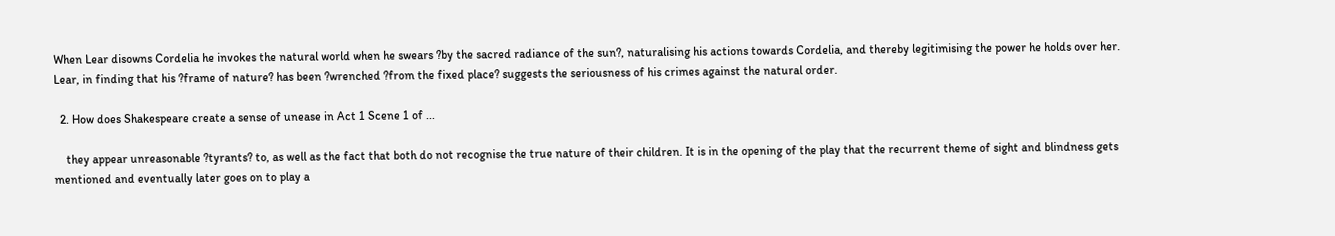When Lear disowns Cordelia he invokes the natural world when he swears ?by the sacred radiance of the sun?, naturalising his actions towards Cordelia, and thereby legitimising the power he holds over her. Lear, in finding that his ?frame of nature? has been ?wrenched ?from the fixed place? suggests the seriousness of his crimes against the natural order.

  2. How does Shakespeare create a sense of unease in Act 1 Scene 1 of ...

    they appear unreasonable ?tyrants? to, as well as the fact that both do not recognise the true nature of their children. It is in the opening of the play that the recurrent theme of sight and blindness gets mentioned and eventually later goes on to play a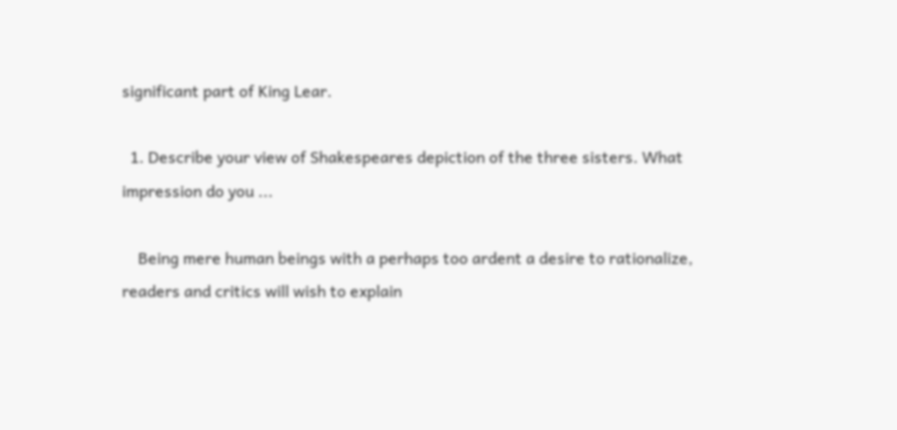significant part of King Lear.

  1. Describe your view of Shakespeares depiction of the three sisters. What impression do you ...

    Being mere human beings with a perhaps too ardent a desire to rationalize, readers and critics will wish to explain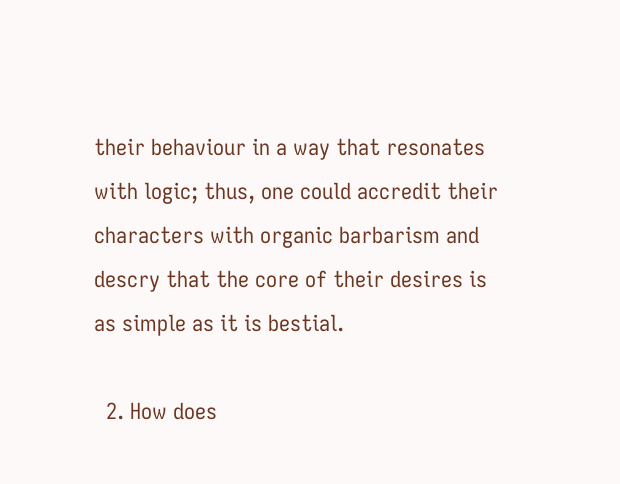their behaviour in a way that resonates with logic; thus, one could accredit their characters with organic barbarism and descry that the core of their desires is as simple as it is bestial.

  2. How does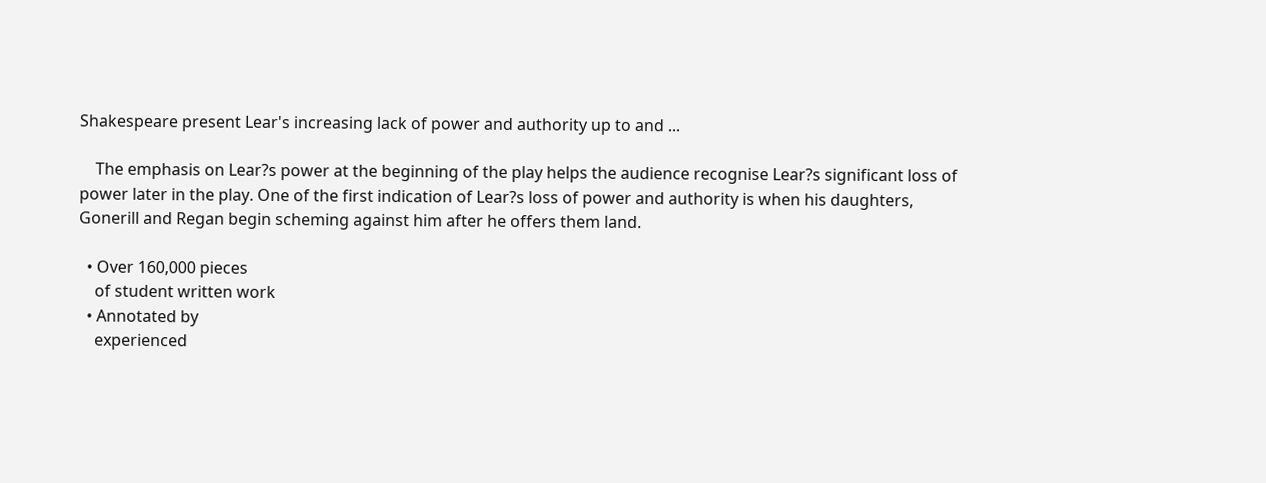Shakespeare present Lear's increasing lack of power and authority up to and ...

    The emphasis on Lear?s power at the beginning of the play helps the audience recognise Lear?s significant loss of power later in the play. One of the first indication of Lear?s loss of power and authority is when his daughters, Gonerill and Regan begin scheming against him after he offers them land.

  • Over 160,000 pieces
    of student written work
  • Annotated by
    experienced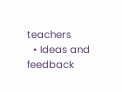teachers
  • Ideas and feedback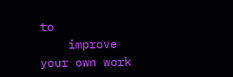to
    improve your own work